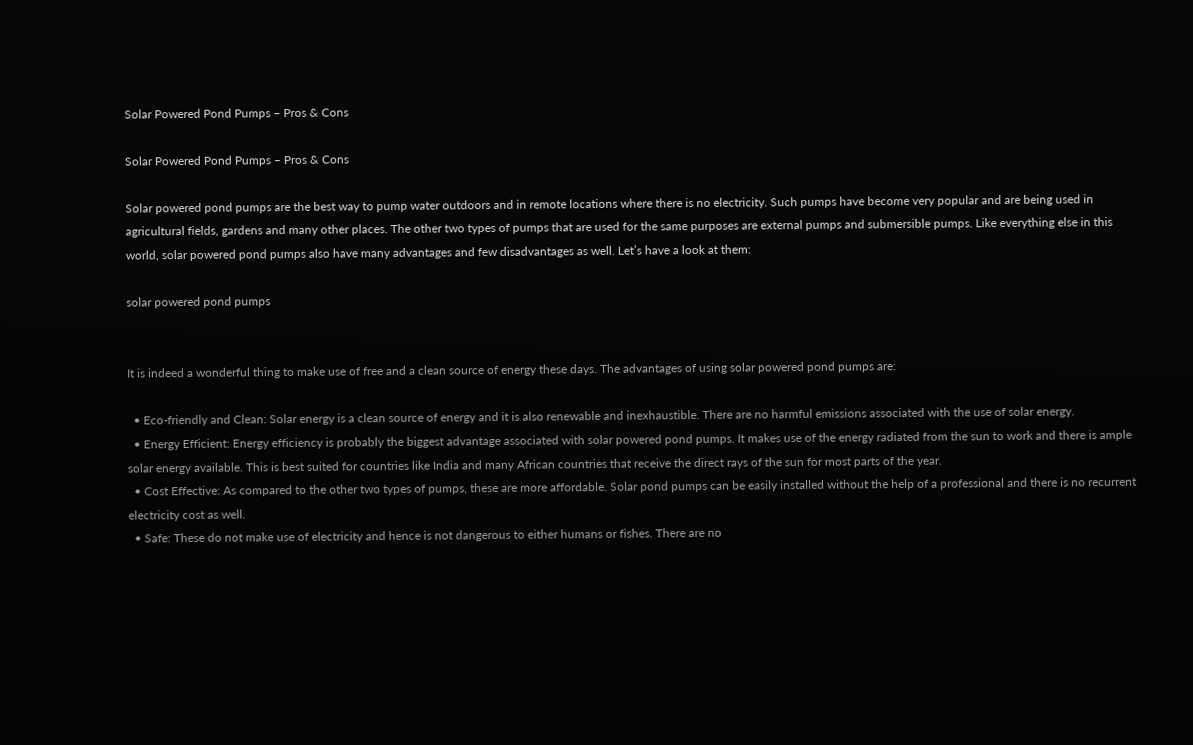Solar Powered Pond Pumps – Pros & Cons

Solar Powered Pond Pumps – Pros & Cons

Solar powered pond pumps are the best way to pump water outdoors and in remote locations where there is no electricity. Such pumps have become very popular and are being used in agricultural fields, gardens and many other places. The other two types of pumps that are used for the same purposes are external pumps and submersible pumps. Like everything else in this world, solar powered pond pumps also have many advantages and few disadvantages as well. Let’s have a look at them:

solar powered pond pumps


It is indeed a wonderful thing to make use of free and a clean source of energy these days. The advantages of using solar powered pond pumps are:

  • Eco-friendly and Clean: Solar energy is a clean source of energy and it is also renewable and inexhaustible. There are no harmful emissions associated with the use of solar energy.
  • Energy Efficient: Energy efficiency is probably the biggest advantage associated with solar powered pond pumps. It makes use of the energy radiated from the sun to work and there is ample solar energy available. This is best suited for countries like India and many African countries that receive the direct rays of the sun for most parts of the year.
  • Cost Effective: As compared to the other two types of pumps, these are more affordable. Solar pond pumps can be easily installed without the help of a professional and there is no recurrent electricity cost as well.
  • Safe: These do not make use of electricity and hence is not dangerous to either humans or fishes. There are no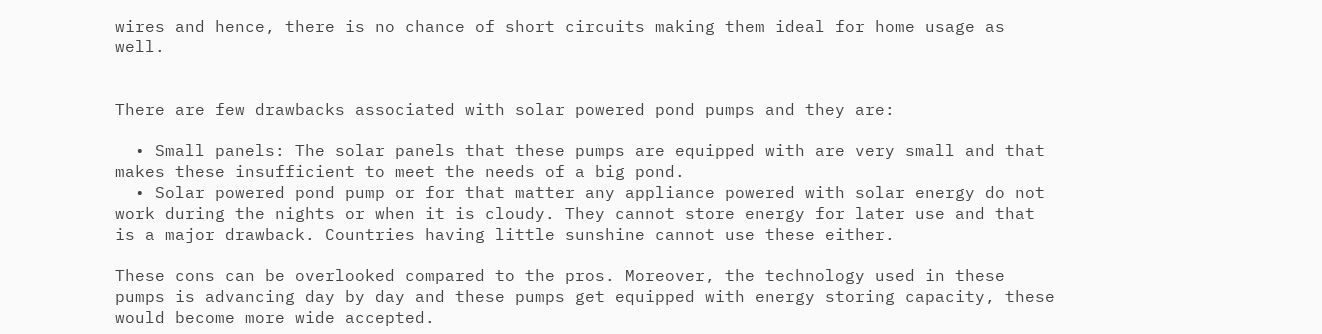wires and hence, there is no chance of short circuits making them ideal for home usage as well.


There are few drawbacks associated with solar powered pond pumps and they are:

  • Small panels: The solar panels that these pumps are equipped with are very small and that makes these insufficient to meet the needs of a big pond.
  • Solar powered pond pump or for that matter any appliance powered with solar energy do not work during the nights or when it is cloudy. They cannot store energy for later use and that is a major drawback. Countries having little sunshine cannot use these either.

These cons can be overlooked compared to the pros. Moreover, the technology used in these pumps is advancing day by day and these pumps get equipped with energy storing capacity, these would become more wide accepted.